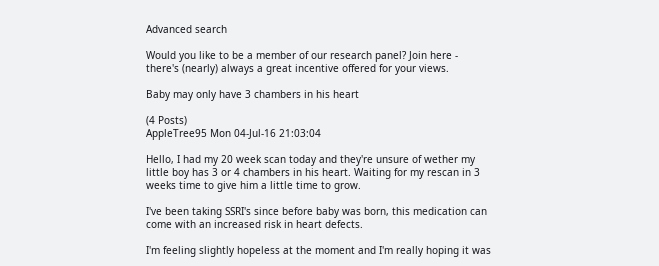Advanced search

Would you like to be a member of our research panel? Join here - there's (nearly) always a great incentive offered for your views.

Baby may only have 3 chambers in his heart

(4 Posts)
AppleTree95 Mon 04-Jul-16 21:03:04

Hello, I had my 20 week scan today and they're unsure of wether my little boy has 3 or 4 chambers in his heart. Waiting for my rescan in 3 weeks time to give him a little time to grow.

I've been taking SSRI's since before baby was born, this medication can come with an increased risk in heart defects.

I'm feeling slightly hopeless at the moment and I'm really hoping it was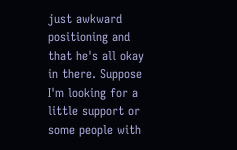just awkward positioning and that he's all okay in there. Suppose I'm looking for a little support or some people with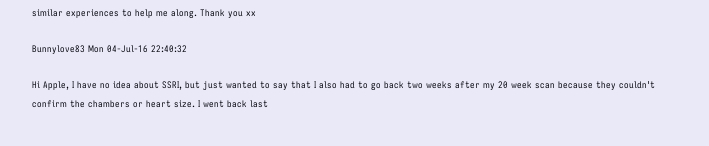similar experiences to help me along. Thank you xx

Bunnylove83 Mon 04-Jul-16 22:40:32

Hi Apple, I have no idea about SSRI, but just wanted to say that I also had to go back two weeks after my 20 week scan because they couldn't confirm the chambers or heart size. I went back last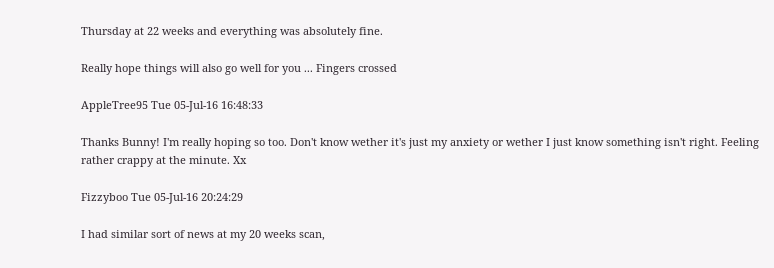Thursday at 22 weeks and everything was absolutely fine.

Really hope things will also go well for you ... Fingers crossed

AppleTree95 Tue 05-Jul-16 16:48:33

Thanks Bunny! I'm really hoping so too. Don't know wether it's just my anxiety or wether I just know something isn't right. Feeling rather crappy at the minute. Xx

Fizzyboo Tue 05-Jul-16 20:24:29

I had similar sort of news at my 20 weeks scan,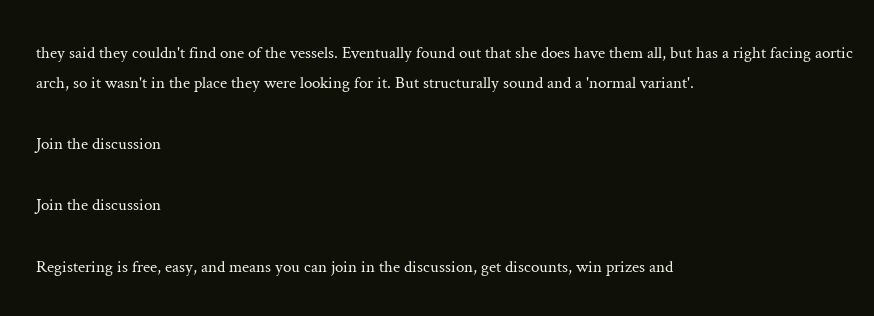they said they couldn't find one of the vessels. Eventually found out that she does have them all, but has a right facing aortic arch, so it wasn't in the place they were looking for it. But structurally sound and a 'normal variant'.

Join the discussion

Join the discussion

Registering is free, easy, and means you can join in the discussion, get discounts, win prizes and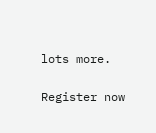lots more.

Register now